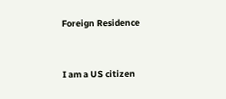Foreign Residence


I am a US citizen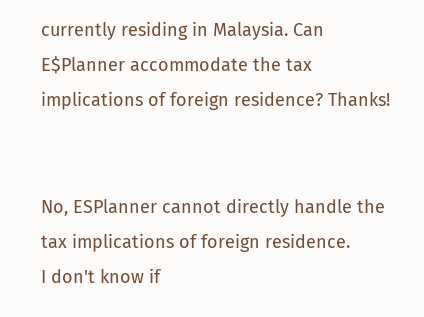currently residing in Malaysia. Can E$Planner accommodate the tax implications of foreign residence? Thanks!


No, ESPlanner cannot directly handle the tax implications of foreign residence.
I don't know if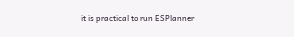it is practical to run ESPlanner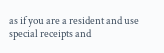as if you are a resident and use special receipts and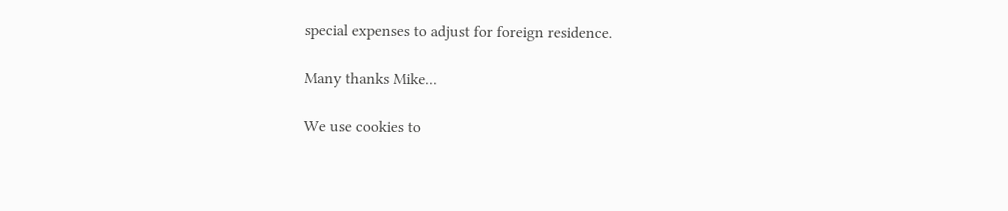special expenses to adjust for foreign residence.

Many thanks Mike...

We use cookies to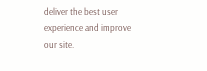deliver the best user experience and improve our site.